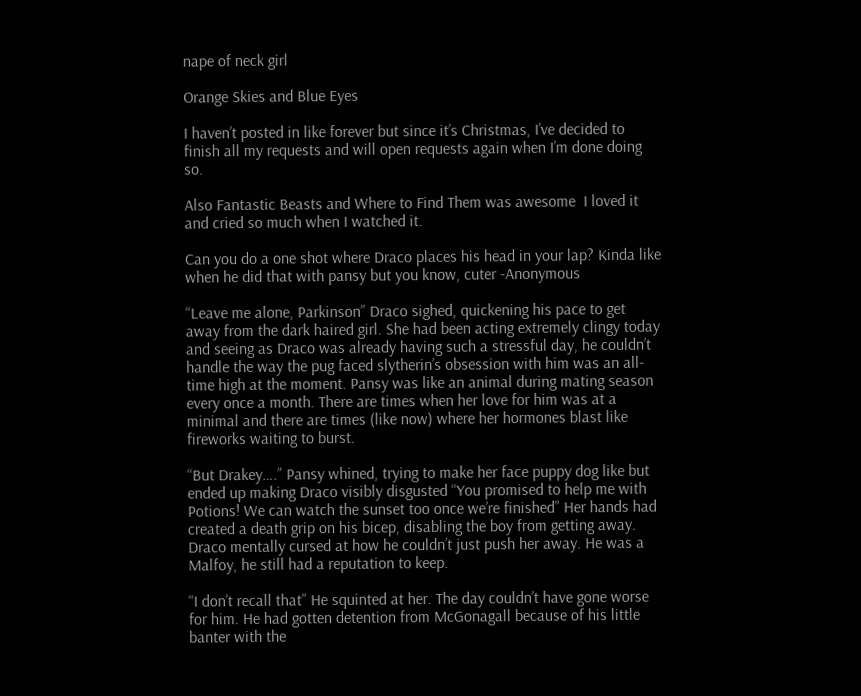nape of neck girl

Orange Skies and Blue Eyes

I haven’t posted in like forever but since it’s Christmas, I’ve decided to finish all my requests and will open requests again when I’m done doing so.

Also Fantastic Beasts and Where to Find Them was awesome  I loved it and cried so much when I watched it.

Can you do a one shot where Draco places his head in your lap? Kinda like when he did that with pansy but you know, cuter -Anonymous

“Leave me alone, Parkinson” Draco sighed, quickening his pace to get away from the dark haired girl. She had been acting extremely clingy today and seeing as Draco was already having such a stressful day, he couldn’t handle the way the pug faced slytherin’s obsession with him was an all-time high at the moment. Pansy was like an animal during mating season every once a month. There are times when her love for him was at a minimal and there are times (like now) where her hormones blast like fireworks waiting to burst.

“But Drakey….” Pansy whined, trying to make her face puppy dog like but ended up making Draco visibly disgusted “You promised to help me with Potions! We can watch the sunset too once we’re finished” Her hands had created a death grip on his bicep, disabling the boy from getting away. Draco mentally cursed at how he couldn’t just push her away. He was a Malfoy, he still had a reputation to keep.

“I don’t recall that” He squinted at her. The day couldn’t have gone worse for him. He had gotten detention from McGonagall because of his little banter with the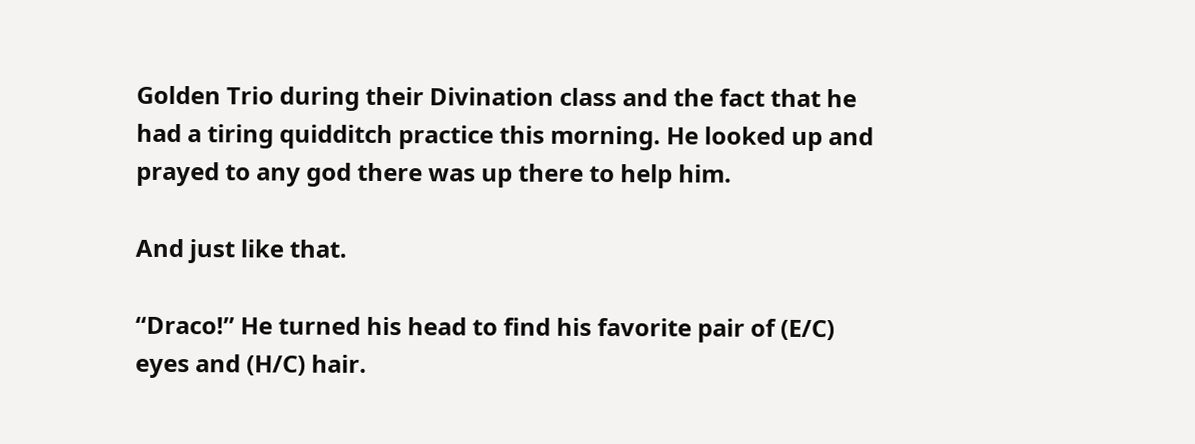Golden Trio during their Divination class and the fact that he had a tiring quidditch practice this morning. He looked up and prayed to any god there was up there to help him.

And just like that.

“Draco!” He turned his head to find his favorite pair of (E/C) eyes and (H/C) hair.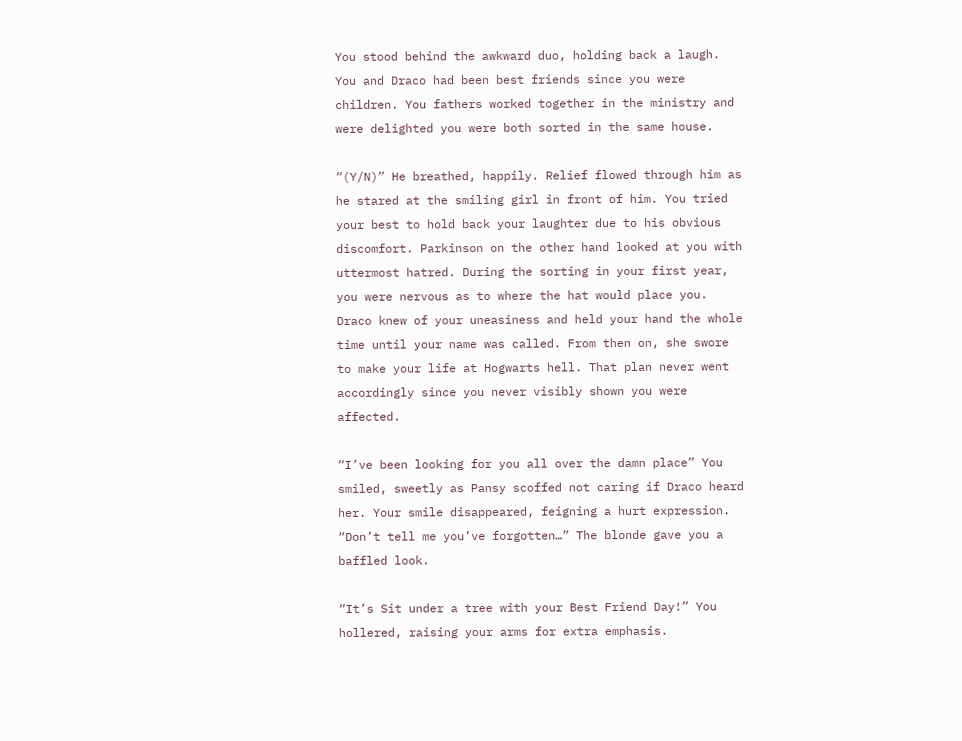You stood behind the awkward duo, holding back a laugh. You and Draco had been best friends since you were children. You fathers worked together in the ministry and were delighted you were both sorted in the same house.

“(Y/N)” He breathed, happily. Relief flowed through him as he stared at the smiling girl in front of him. You tried your best to hold back your laughter due to his obvious discomfort. Parkinson on the other hand looked at you with uttermost hatred. During the sorting in your first year, you were nervous as to where the hat would place you. Draco knew of your uneasiness and held your hand the whole time until your name was called. From then on, she swore to make your life at Hogwarts hell. That plan never went accordingly since you never visibly shown you were affected.

“I’ve been looking for you all over the damn place” You smiled, sweetly as Pansy scoffed not caring if Draco heard her. Your smile disappeared, feigning a hurt expression. “Don’t tell me you’ve forgotten…” The blonde gave you a baffled look.

“It’s Sit under a tree with your Best Friend Day!” You hollered, raising your arms for extra emphasis.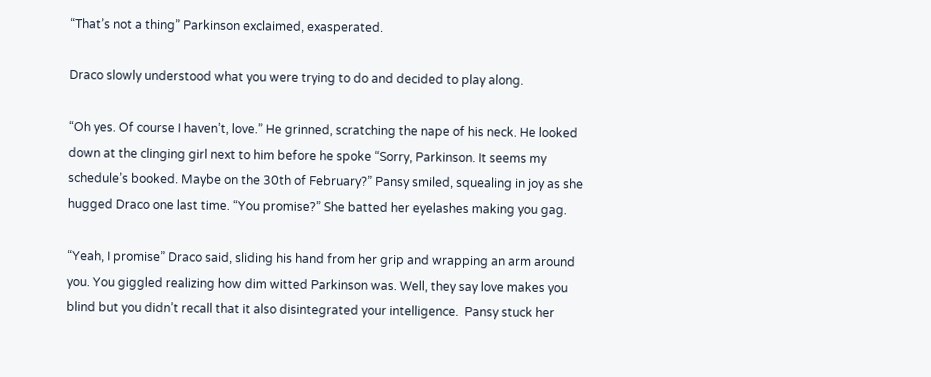“That’s not a thing” Parkinson exclaimed, exasperated.

Draco slowly understood what you were trying to do and decided to play along.

“Oh yes. Of course I haven’t, love.” He grinned, scratching the nape of his neck. He looked down at the clinging girl next to him before he spoke “Sorry, Parkinson. It seems my schedule’s booked. Maybe on the 30th of February?” Pansy smiled, squealing in joy as she hugged Draco one last time. “You promise?” She batted her eyelashes making you gag.

“Yeah, I promise” Draco said, sliding his hand from her grip and wrapping an arm around you. You giggled realizing how dim witted Parkinson was. Well, they say love makes you blind but you didn’t recall that it also disintegrated your intelligence.  Pansy stuck her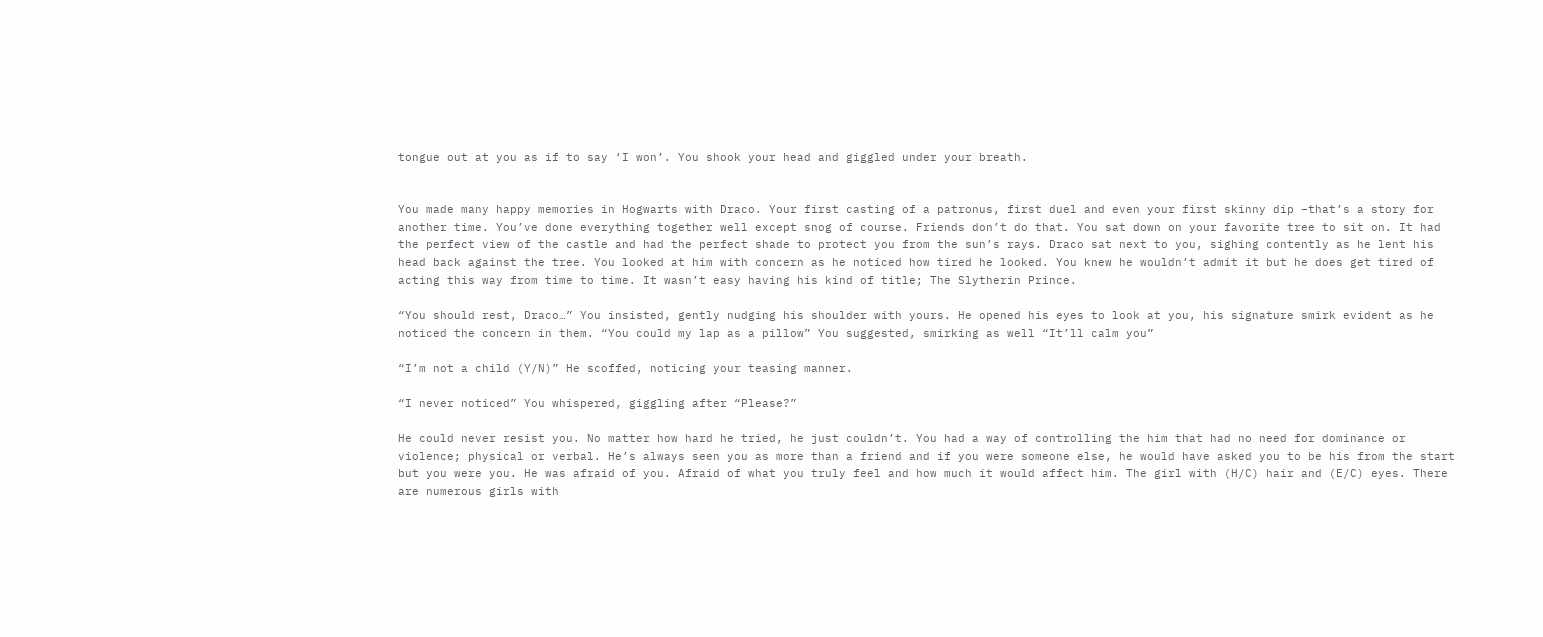tongue out at you as if to say ‘I won’. You shook your head and giggled under your breath.


You made many happy memories in Hogwarts with Draco. Your first casting of a patronus, first duel and even your first skinny dip –that’s a story for another time. You’ve done everything together well except snog of course. Friends don’t do that. You sat down on your favorite tree to sit on. It had the perfect view of the castle and had the perfect shade to protect you from the sun’s rays. Draco sat next to you, sighing contently as he lent his head back against the tree. You looked at him with concern as he noticed how tired he looked. You knew he wouldn’t admit it but he does get tired of acting this way from time to time. It wasn’t easy having his kind of title; The Slytherin Prince.

“You should rest, Draco…” You insisted, gently nudging his shoulder with yours. He opened his eyes to look at you, his signature smirk evident as he noticed the concern in them. “You could my lap as a pillow” You suggested, smirking as well “It’ll calm you”

“I’m not a child (Y/N)” He scoffed, noticing your teasing manner.

“I never noticed” You whispered, giggling after “Please?”

He could never resist you. No matter how hard he tried, he just couldn’t. You had a way of controlling the him that had no need for dominance or violence; physical or verbal. He’s always seen you as more than a friend and if you were someone else, he would have asked you to be his from the start but you were you. He was afraid of you. Afraid of what you truly feel and how much it would affect him. The girl with (H/C) hair and (E/C) eyes. There are numerous girls with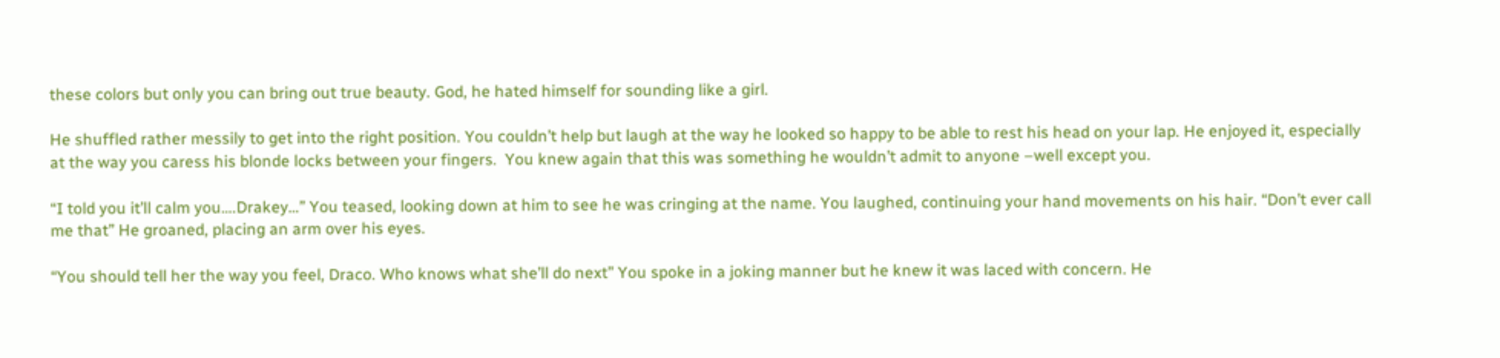these colors but only you can bring out true beauty. God, he hated himself for sounding like a girl.

He shuffled rather messily to get into the right position. You couldn’t help but laugh at the way he looked so happy to be able to rest his head on your lap. He enjoyed it, especially at the way you caress his blonde locks between your fingers.  You knew again that this was something he wouldn’t admit to anyone –well except you.

“I told you it’ll calm you….Drakey…” You teased, looking down at him to see he was cringing at the name. You laughed, continuing your hand movements on his hair. “Don’t ever call me that” He groaned, placing an arm over his eyes.

“You should tell her the way you feel, Draco. Who knows what she’ll do next” You spoke in a joking manner but he knew it was laced with concern. He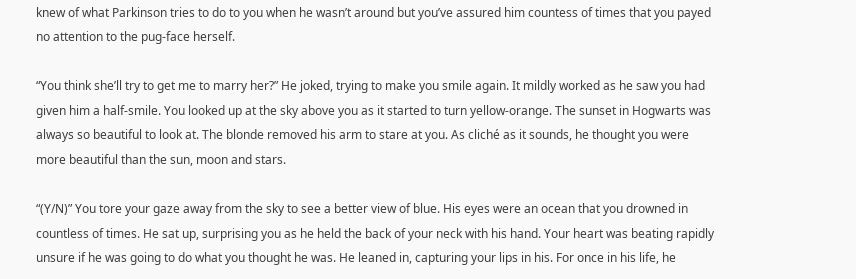knew of what Parkinson tries to do to you when he wasn’t around but you’ve assured him countess of times that you payed no attention to the pug-face herself.

“You think she’ll try to get me to marry her?” He joked, trying to make you smile again. It mildly worked as he saw you had given him a half-smile. You looked up at the sky above you as it started to turn yellow-orange. The sunset in Hogwarts was always so beautiful to look at. The blonde removed his arm to stare at you. As cliché as it sounds, he thought you were more beautiful than the sun, moon and stars.

“(Y/N)” You tore your gaze away from the sky to see a better view of blue. His eyes were an ocean that you drowned in countless of times. He sat up, surprising you as he held the back of your neck with his hand. Your heart was beating rapidly unsure if he was going to do what you thought he was. He leaned in, capturing your lips in his. For once in his life, he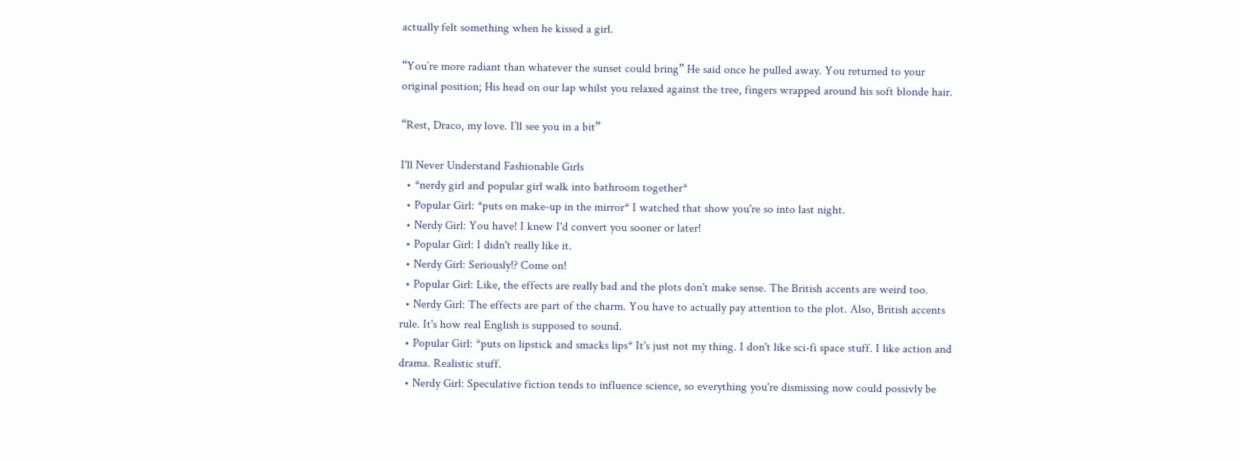actually felt something when he kissed a girl.

“You’re more radiant than whatever the sunset could bring” He said once he pulled away. You returned to your original position; His head on our lap whilst you relaxed against the tree, fingers wrapped around his soft blonde hair.

“Rest, Draco, my love. I’ll see you in a bit”

I'll Never Understand Fashionable Girls
  • *nerdy girl and popular girl walk into bathroom together*
  • Popular Girl: *puts on make-up in the mirror* I watched that show you're so into last night.
  • Nerdy Girl: You have! I knew I'd convert you sooner or later!
  • Popular Girl: I didn't really like it.
  • Nerdy Girl: Seriously!? Come on!
  • Popular Girl: Like, the effects are really bad and the plots don't make sense. The British accents are weird too.
  • Nerdy Girl: The effects are part of the charm. You have to actually pay attention to the plot. Also, British accents rule. It's how real English is supposed to sound.
  • Popular Girl: *puts on lipstick and smacks lips* It's just not my thing. I don't like sci-fi space stuff. I like action and drama. Realistic stuff.
  • Nerdy Girl: Speculative fiction tends to influence science, so everything you're dismissing now could possivly be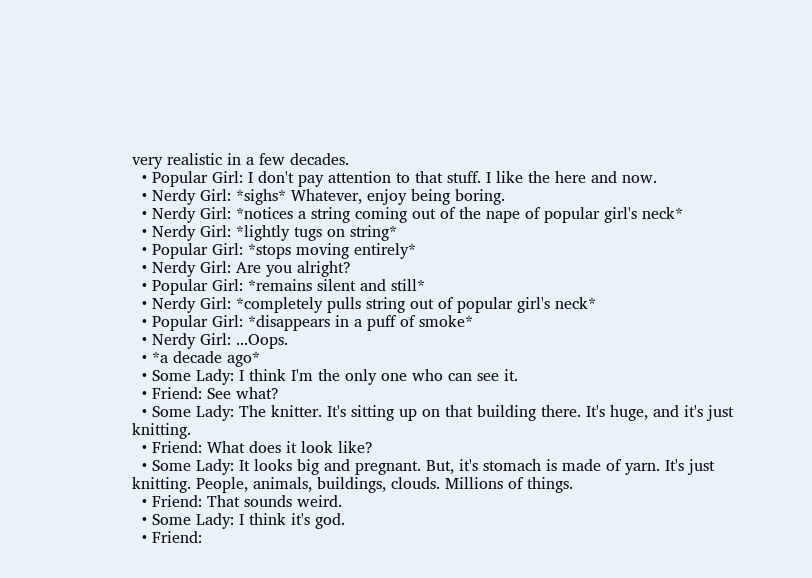very realistic in a few decades.
  • Popular Girl: I don't pay attention to that stuff. I like the here and now.
  • Nerdy Girl: *sighs* Whatever, enjoy being boring.
  • Nerdy Girl: *notices a string coming out of the nape of popular girl's neck*
  • Nerdy Girl: *lightly tugs on string*
  • Popular Girl: *stops moving entirely*
  • Nerdy Girl: Are you alright?
  • Popular Girl: *remains silent and still*
  • Nerdy Girl: *completely pulls string out of popular girl's neck*
  • Popular Girl: *disappears in a puff of smoke*
  • Nerdy Girl: ...Oops.
  • *a decade ago*
  • Some Lady: I think I'm the only one who can see it.
  • Friend: See what?
  • Some Lady: The knitter. It's sitting up on that building there. It's huge, and it's just knitting.
  • Friend: What does it look like?
  • Some Lady: It looks big and pregnant. But, it's stomach is made of yarn. It's just knitting. People, animals, buildings, clouds. Millions of things.
  • Friend: That sounds weird.
  • Some Lady: I think it's god.
  • Friend: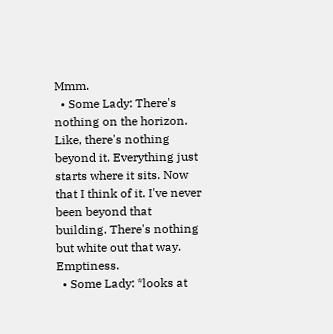Mmm.
  • Some Lady: There's nothing on the horizon. Like, there's nothing beyond it. Everything just starts where it sits. Now that I think of it. I've never been beyond that building. There's nothing but white out that way. Emptiness.
  • Some Lady: *looks at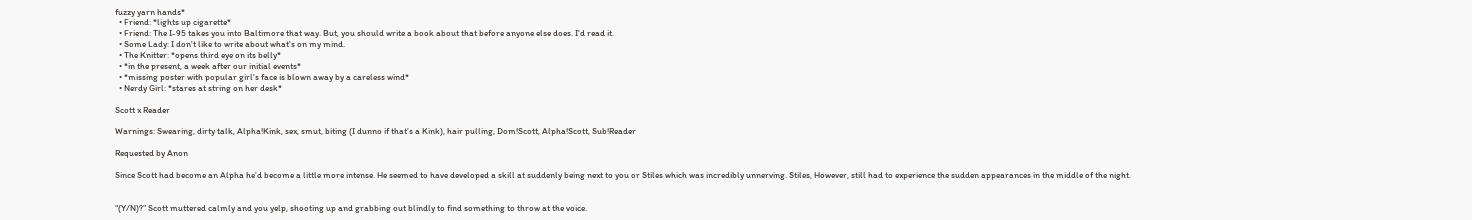fuzzy yarn hands*
  • Friend: *lights up cigarette*
  • Friend: The I-95 takes you into Baltimore that way. But, you should write a book about that before anyone else does. I'd read it.
  • Some Lady: I don't like to write about what's on my mind.
  • The Knitter: *opens third eye on its belly*
  • *in the present, a week after our initial events*
  • *missing poster with popular girl's face is blown away by a careless wind*
  • Nerdy Girl: *stares at string on her desk*

Scott x Reader

Warnings: Swearing, dirty talk, Alpha!Kink, sex, smut, biting (I dunno if that’s a Kink), hair pulling, Dom!Scott, Alpha!Scott, Sub!Reader

Requested by Anon

Since Scott had become an Alpha he’d become a little more intense. He seemed to have developed a skill at suddenly being next to you or Stiles which was incredibly unnerving. Stiles, However, still had to experience the sudden appearances in the middle of the night.


“(Y/N)?” Scott muttered calmly and you yelp, shooting up and grabbing out blindly to find something to throw at the voice.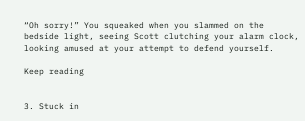“Oh sorry!” You squeaked when you slammed on the bedside light, seeing Scott clutching your alarm clock, looking amused at your attempt to defend yourself.

Keep reading


3. Stuck in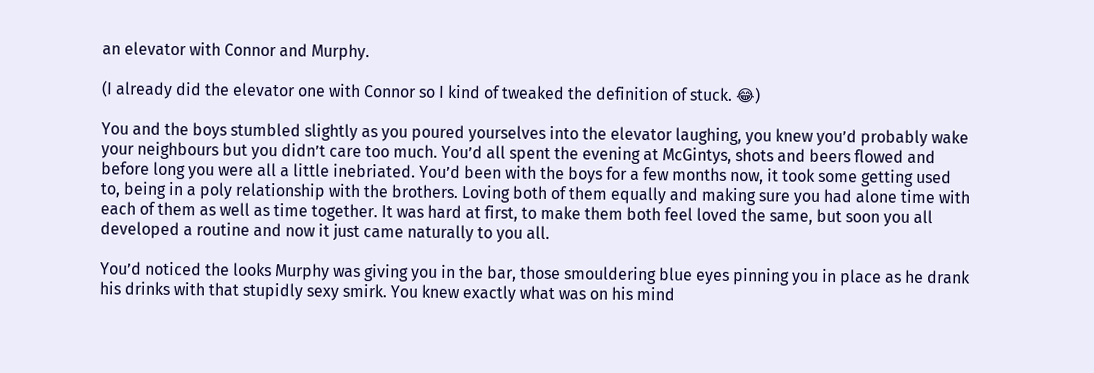an elevator with Connor and Murphy.

(I already did the elevator one with Connor so I kind of tweaked the definition of stuck. 😂)

You and the boys stumbled slightly as you poured yourselves into the elevator laughing, you knew you’d probably wake your neighbours but you didn’t care too much. You’d all spent the evening at McGintys, shots and beers flowed and before long you were all a little inebriated. You’d been with the boys for a few months now, it took some getting used to, being in a poly relationship with the brothers. Loving both of them equally and making sure you had alone time with each of them as well as time together. It was hard at first, to make them both feel loved the same, but soon you all developed a routine and now it just came naturally to you all.

You’d noticed the looks Murphy was giving you in the bar, those smouldering blue eyes pinning you in place as he drank his drinks with that stupidly sexy smirk. You knew exactly what was on his mind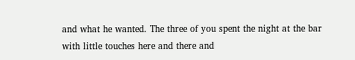and what he wanted. The three of you spent the night at the bar with little touches here and there and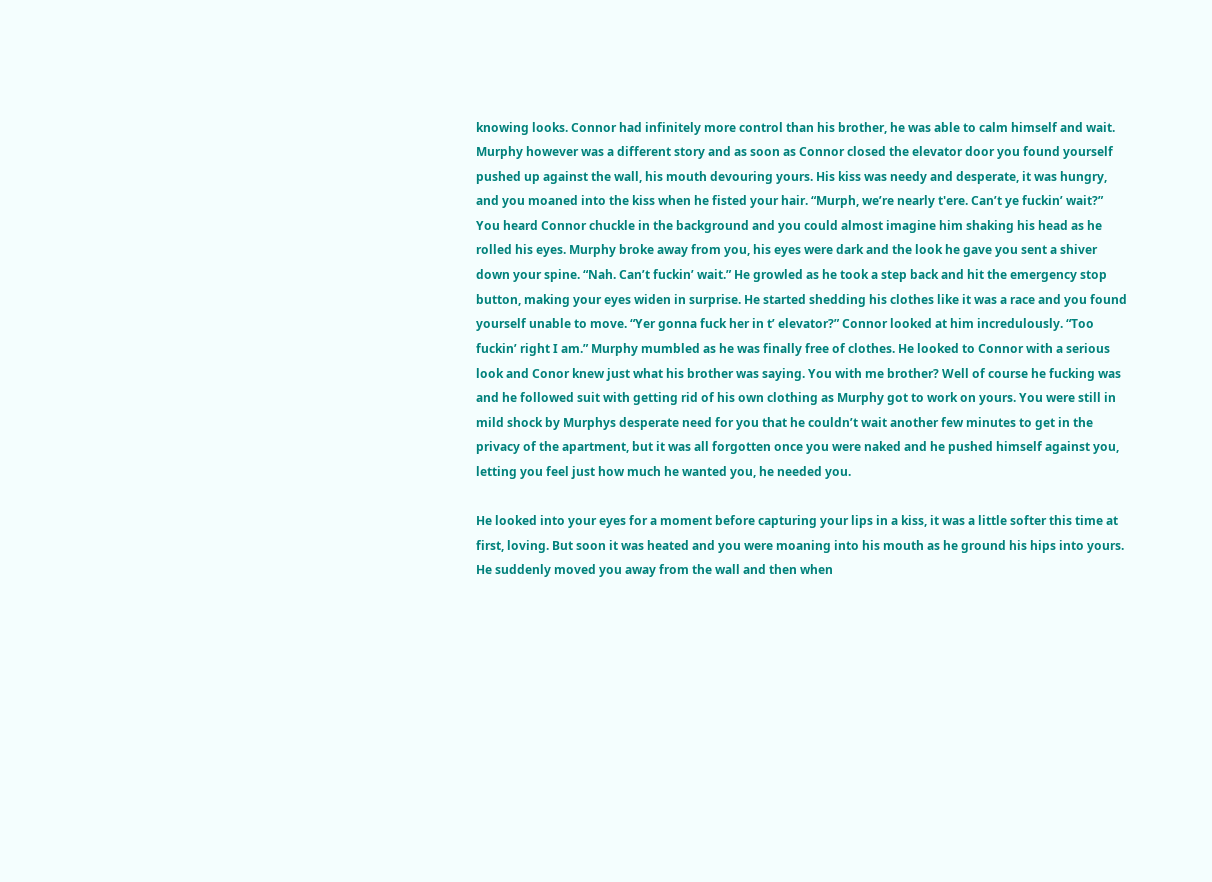knowing looks. Connor had infinitely more control than his brother, he was able to calm himself and wait. Murphy however was a different story and as soon as Connor closed the elevator door you found yourself pushed up against the wall, his mouth devouring yours. His kiss was needy and desperate, it was hungry, and you moaned into the kiss when he fisted your hair. “Murph, we’re nearly t'ere. Can’t ye fuckin’ wait?” You heard Connor chuckle in the background and you could almost imagine him shaking his head as he rolled his eyes. Murphy broke away from you, his eyes were dark and the look he gave you sent a shiver down your spine. “Nah. Can’t fuckin’ wait.” He growled as he took a step back and hit the emergency stop button, making your eyes widen in surprise. He started shedding his clothes like it was a race and you found yourself unable to move. “Yer gonna fuck her in t’ elevator?” Connor looked at him incredulously. “Too fuckin’ right I am.” Murphy mumbled as he was finally free of clothes. He looked to Connor with a serious look and Conor knew just what his brother was saying. You with me brother? Well of course he fucking was and he followed suit with getting rid of his own clothing as Murphy got to work on yours. You were still in mild shock by Murphys desperate need for you that he couldn’t wait another few minutes to get in the privacy of the apartment, but it was all forgotten once you were naked and he pushed himself against you, letting you feel just how much he wanted you, he needed you.

He looked into your eyes for a moment before capturing your lips in a kiss, it was a little softer this time at first, loving. But soon it was heated and you were moaning into his mouth as he ground his hips into yours. He suddenly moved you away from the wall and then when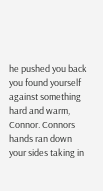he pushed you back you found yourself against something hard and warm, Connor. Connors hands ran down your sides taking in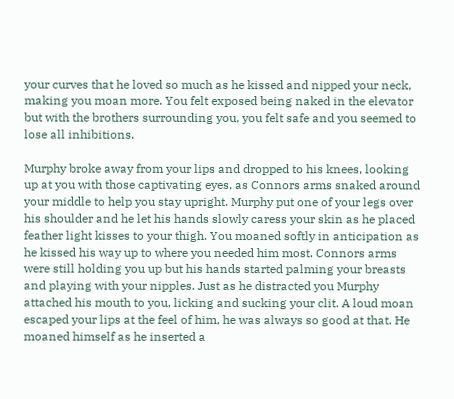your curves that he loved so much as he kissed and nipped your neck, making you moan more. You felt exposed being naked in the elevator but with the brothers surrounding you, you felt safe and you seemed to lose all inhibitions.

Murphy broke away from your lips and dropped to his knees, looking up at you with those captivating eyes, as Connors arms snaked around your middle to help you stay upright. Murphy put one of your legs over his shoulder and he let his hands slowly caress your skin as he placed feather light kisses to your thigh. You moaned softly in anticipation as he kissed his way up to where you needed him most. Connors arms were still holding you up but his hands started palming your breasts and playing with your nipples. Just as he distracted you Murphy attached his mouth to you, licking and sucking your clit. A loud moan escaped your lips at the feel of him, he was always so good at that. He moaned himself as he inserted a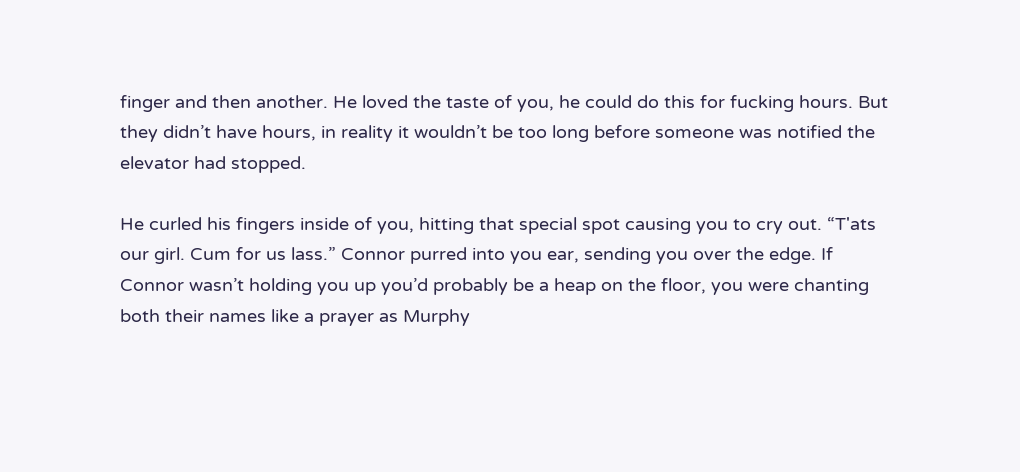finger and then another. He loved the taste of you, he could do this for fucking hours. But they didn’t have hours, in reality it wouldn’t be too long before someone was notified the elevator had stopped.

He curled his fingers inside of you, hitting that special spot causing you to cry out. “T'ats our girl. Cum for us lass.” Connor purred into you ear, sending you over the edge. If Connor wasn’t holding you up you’d probably be a heap on the floor, you were chanting both their names like a prayer as Murphy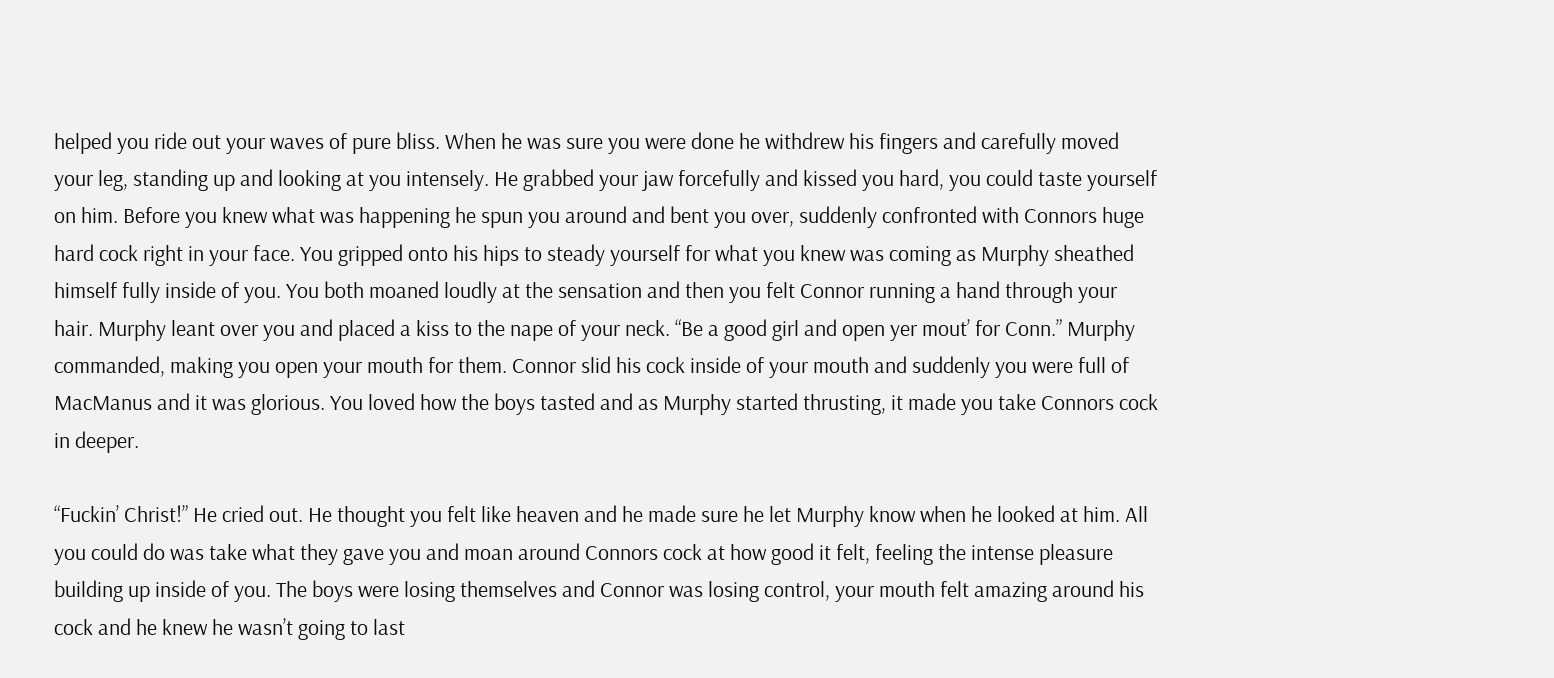helped you ride out your waves of pure bliss. When he was sure you were done he withdrew his fingers and carefully moved your leg, standing up and looking at you intensely. He grabbed your jaw forcefully and kissed you hard, you could taste yourself on him. Before you knew what was happening he spun you around and bent you over, suddenly confronted with Connors huge hard cock right in your face. You gripped onto his hips to steady yourself for what you knew was coming as Murphy sheathed himself fully inside of you. You both moaned loudly at the sensation and then you felt Connor running a hand through your hair. Murphy leant over you and placed a kiss to the nape of your neck. “Be a good girl and open yer mout’ for Conn.” Murphy commanded, making you open your mouth for them. Connor slid his cock inside of your mouth and suddenly you were full of MacManus and it was glorious. You loved how the boys tasted and as Murphy started thrusting, it made you take Connors cock in deeper.

“Fuckin’ Christ!” He cried out. He thought you felt like heaven and he made sure he let Murphy know when he looked at him. All you could do was take what they gave you and moan around Connors cock at how good it felt, feeling the intense pleasure building up inside of you. The boys were losing themselves and Connor was losing control, your mouth felt amazing around his cock and he knew he wasn’t going to last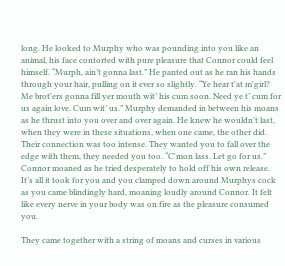long. He looked to Murphy who was pounding into you like an animal, his face contorted with pure pleasure that Connor could feel himself. “Murph, ain’t gonna last.” He panted out as he ran his hands through your hair, pulling on it ever so slightly. “Ye hear t'at m'girl? Me brot'ers gonna fill yer mouth wit’ his cum soon. Need ye t’ cum for us again love. Cum wit’ us.” Murphy demanded in between his moans as he thrust into you over and over again. He knew he wouldn’t last, when they were in these situations, when one came, the other did. Their connection was too intense. They wanted you to fall over the edge with them, they needed you too. “C'mon lass. Let go for us.” Connor moaned as he tried desperately to hold off his own release. It’s all it took for you and you clamped down around Murphys cock as you came blindingly hard, moaning loudly around Connor. It felt like every nerve in your body was on fire as the pleasure consumed you.

They came together with a string of moans and curses in various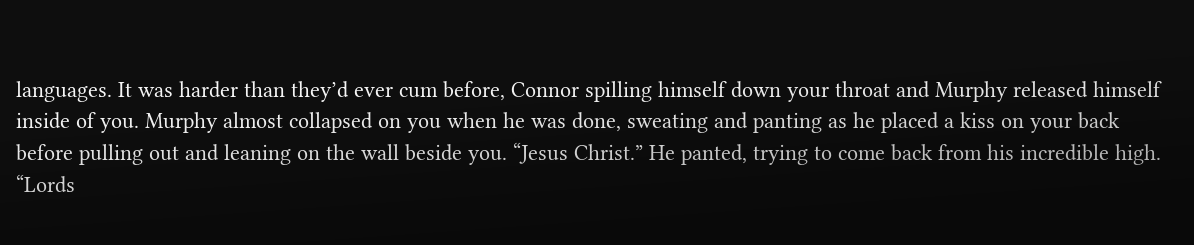languages. It was harder than they’d ever cum before, Connor spilling himself down your throat and Murphy released himself inside of you. Murphy almost collapsed on you when he was done, sweating and panting as he placed a kiss on your back before pulling out and leaning on the wall beside you. “Jesus Christ.” He panted, trying to come back from his incredible high. “Lords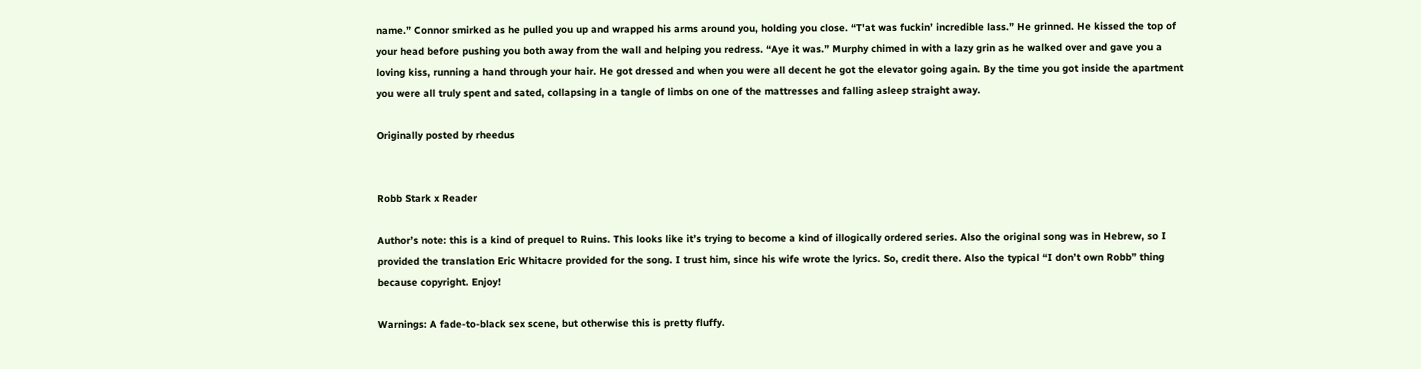name.” Connor smirked as he pulled you up and wrapped his arms around you, holding you close. “T'at was fuckin’ incredible lass.” He grinned. He kissed the top of your head before pushing you both away from the wall and helping you redress. “Aye it was.” Murphy chimed in with a lazy grin as he walked over and gave you a loving kiss, running a hand through your hair. He got dressed and when you were all decent he got the elevator going again. By the time you got inside the apartment you were all truly spent and sated, collapsing in a tangle of limbs on one of the mattresses and falling asleep straight away.

Originally posted by rheedus


Robb Stark x Reader

Author’s note: this is a kind of prequel to Ruins. This looks like it’s trying to become a kind of illogically ordered series. Also the original song was in Hebrew, so I provided the translation Eric Whitacre provided for the song. I trust him, since his wife wrote the lyrics. So, credit there. Also the typical “I don’t own Robb” thing because copyright. Enjoy!

Warnings: A fade-to-black sex scene, but otherwise this is pretty fluffy.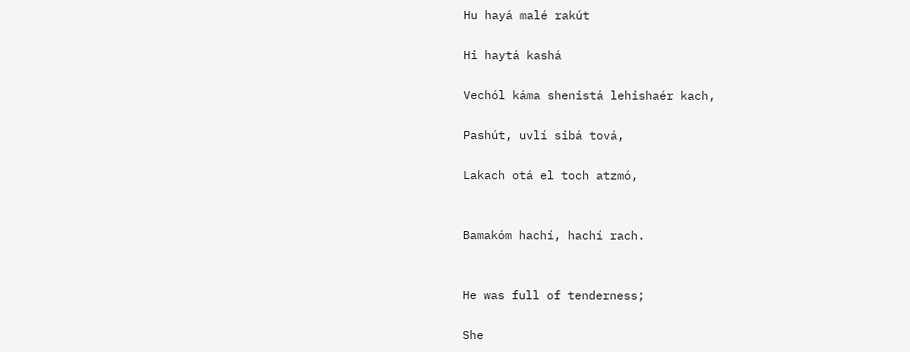Hu hayá malé rakút

Hi haytá kashá

Vechól káma shenistá lehishaér kach,

Pashút, uvlí sibá tová,

Lakach otá el toch atzmó,


Bamakóm hachí, hachí rach.


He was full of tenderness;

She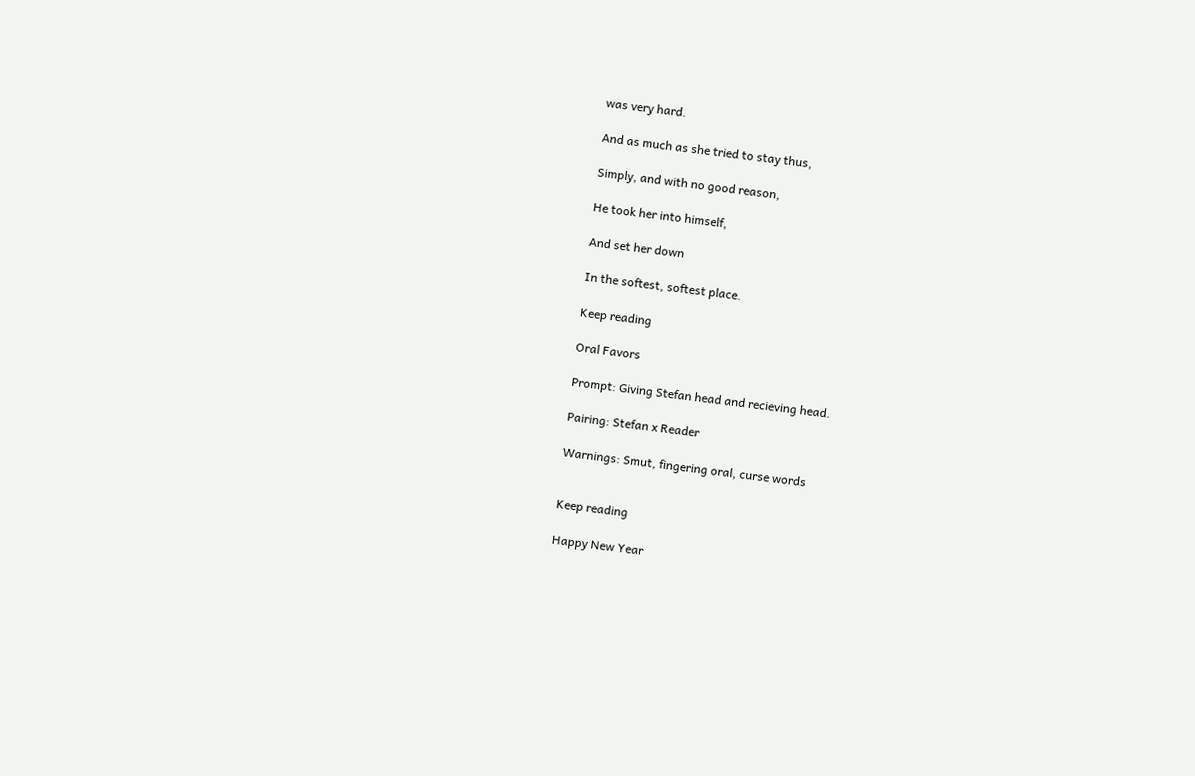was very hard.

And as much as she tried to stay thus,

Simply, and with no good reason,

He took her into himself,

And set her down

In the softest, softest place.

Keep reading

Oral Favors

Prompt: Giving Stefan head and recieving head.

Pairing: Stefan x Reader

Warnings: Smut, fingering oral, curse words


Keep reading

Happy New Year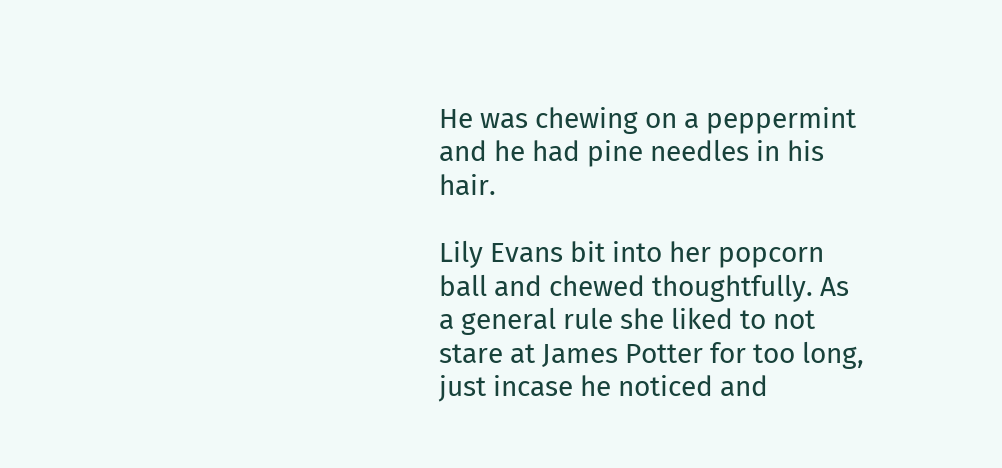He was chewing on a peppermint and he had pine needles in his hair.

Lily Evans bit into her popcorn ball and chewed thoughtfully. As a general rule she liked to not stare at James Potter for too long, just incase he noticed and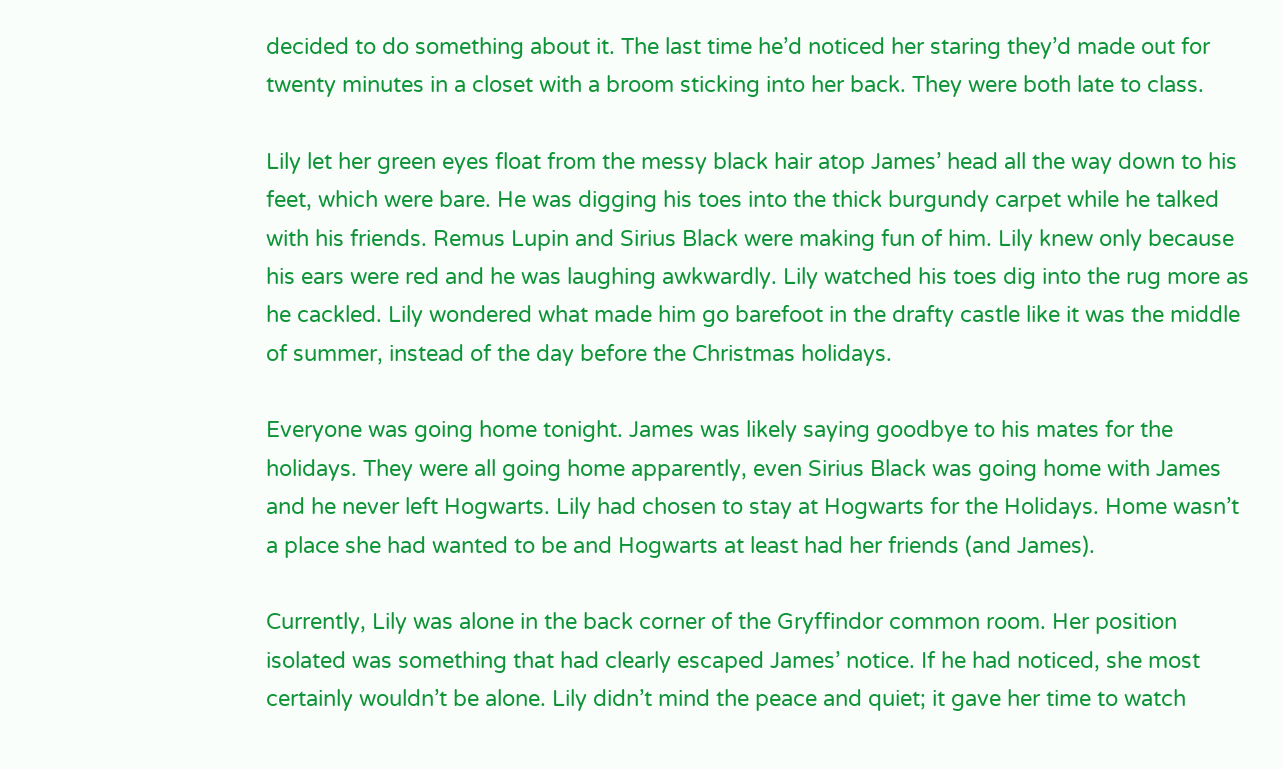decided to do something about it. The last time he’d noticed her staring they’d made out for twenty minutes in a closet with a broom sticking into her back. They were both late to class.

Lily let her green eyes float from the messy black hair atop James’ head all the way down to his feet, which were bare. He was digging his toes into the thick burgundy carpet while he talked with his friends. Remus Lupin and Sirius Black were making fun of him. Lily knew only because his ears were red and he was laughing awkwardly. Lily watched his toes dig into the rug more as he cackled. Lily wondered what made him go barefoot in the drafty castle like it was the middle of summer, instead of the day before the Christmas holidays.

Everyone was going home tonight. James was likely saying goodbye to his mates for the holidays. They were all going home apparently, even Sirius Black was going home with James and he never left Hogwarts. Lily had chosen to stay at Hogwarts for the Holidays. Home wasn’t a place she had wanted to be and Hogwarts at least had her friends (and James).

Currently, Lily was alone in the back corner of the Gryffindor common room. Her position isolated was something that had clearly escaped James’ notice. If he had noticed, she most certainly wouldn’t be alone. Lily didn’t mind the peace and quiet; it gave her time to watch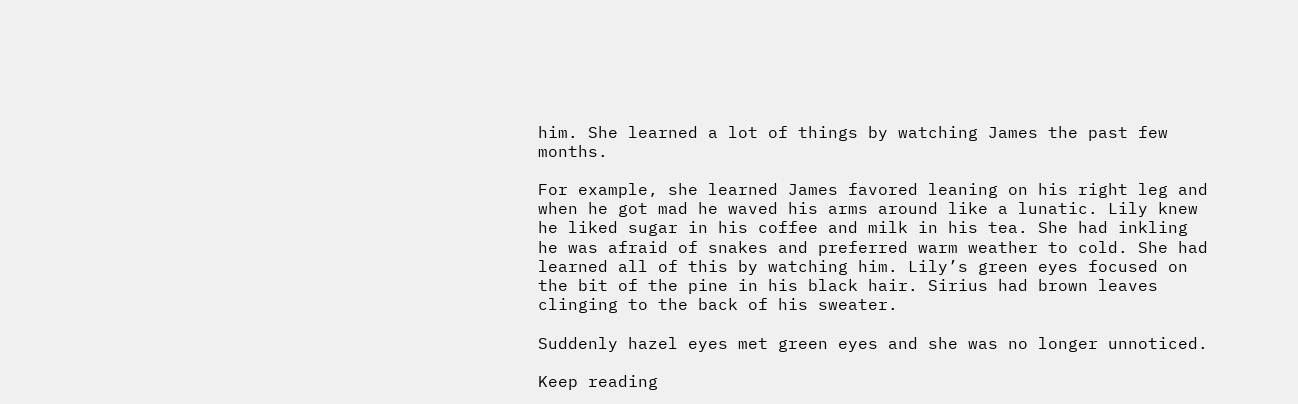him. She learned a lot of things by watching James the past few months.

For example, she learned James favored leaning on his right leg and when he got mad he waved his arms around like a lunatic. Lily knew he liked sugar in his coffee and milk in his tea. She had inkling he was afraid of snakes and preferred warm weather to cold. She had learned all of this by watching him. Lily’s green eyes focused on the bit of the pine in his black hair. Sirius had brown leaves clinging to the back of his sweater.

Suddenly hazel eyes met green eyes and she was no longer unnoticed.

Keep reading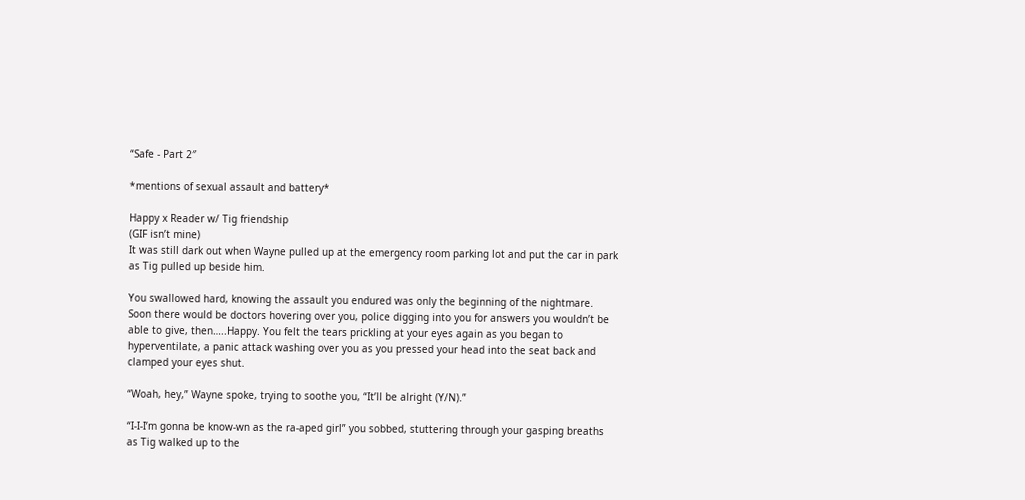“Safe - Part 2″

*mentions of sexual assault and battery*

Happy x Reader w/ Tig friendship
(GIF isn’t mine)
It was still dark out when Wayne pulled up at the emergency room parking lot and put the car in park as Tig pulled up beside him.

You swallowed hard, knowing the assault you endured was only the beginning of the nightmare. Soon there would be doctors hovering over you, police digging into you for answers you wouldn’t be able to give, then…..Happy. You felt the tears prickling at your eyes again as you began to hyperventilate, a panic attack washing over you as you pressed your head into the seat back and clamped your eyes shut.

“Woah, hey,” Wayne spoke, trying to soothe you, “It’ll be alright (Y/N).”

“I-I-I’m gonna be know-wn as the ra-aped girl” you sobbed, stuttering through your gasping breaths as Tig walked up to the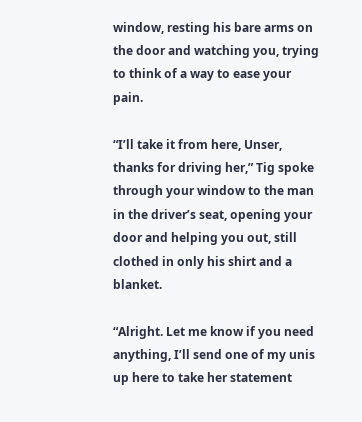window, resting his bare arms on the door and watching you, trying to think of a way to ease your pain.

“I’ll take it from here, Unser, thanks for driving her,” Tig spoke through your window to the man in the driver’s seat, opening your door and helping you out, still clothed in only his shirt and a blanket.

“Alright. Let me know if you need anything, I’ll send one of my unis up here to take her statement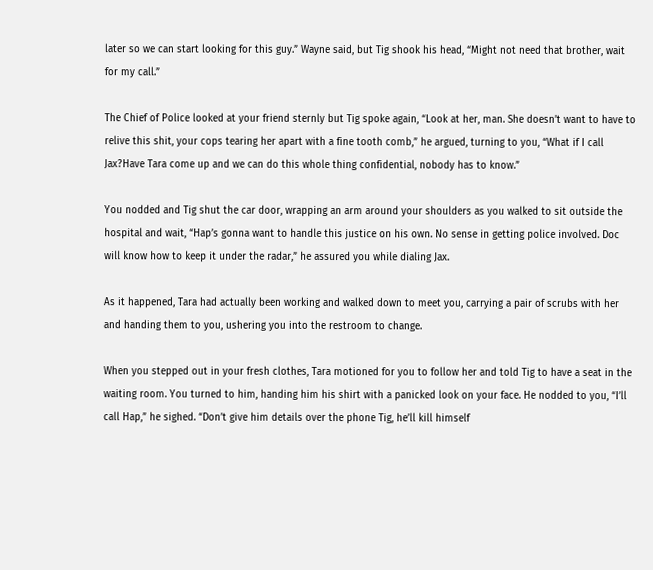later so we can start looking for this guy.” Wayne said, but Tig shook his head, “Might not need that brother, wait for my call.”

The Chief of Police looked at your friend sternly but Tig spoke again, “Look at her, man. She doesn’t want to have to relive this shit, your cops tearing her apart with a fine tooth comb,” he argued, turning to you, “What if I call Jax?Have Tara come up and we can do this whole thing confidential, nobody has to know.”

You nodded and Tig shut the car door, wrapping an arm around your shoulders as you walked to sit outside the hospital and wait, “Hap’s gonna want to handle this justice on his own. No sense in getting police involved. Doc will know how to keep it under the radar,” he assured you while dialing Jax.

As it happened, Tara had actually been working and walked down to meet you, carrying a pair of scrubs with her and handing them to you, ushering you into the restroom to change.

When you stepped out in your fresh clothes, Tara motioned for you to follow her and told Tig to have a seat in the waiting room. You turned to him, handing him his shirt with a panicked look on your face. He nodded to you, “I’ll call Hap,” he sighed. “Don’t give him details over the phone Tig, he’ll kill himself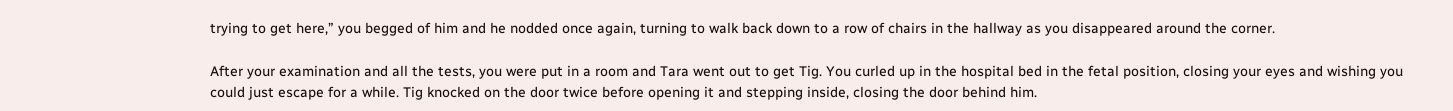trying to get here,” you begged of him and he nodded once again, turning to walk back down to a row of chairs in the hallway as you disappeared around the corner.

After your examination and all the tests, you were put in a room and Tara went out to get Tig. You curled up in the hospital bed in the fetal position, closing your eyes and wishing you could just escape for a while. Tig knocked on the door twice before opening it and stepping inside, closing the door behind him.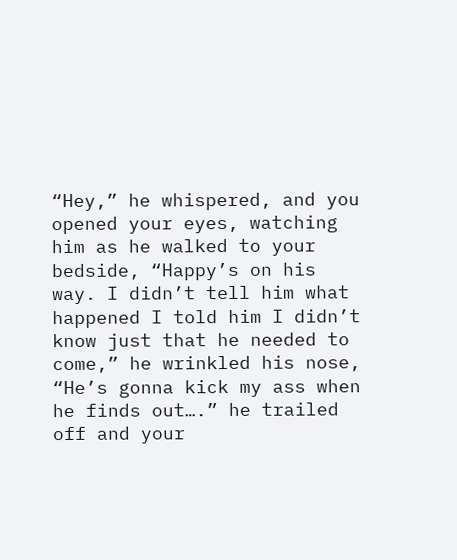“Hey,” he whispered, and you opened your eyes, watching him as he walked to your bedside, “Happy’s on his way. I didn’t tell him what happened I told him I didn’t know just that he needed to come,” he wrinkled his nose, “He’s gonna kick my ass when he finds out….” he trailed off and your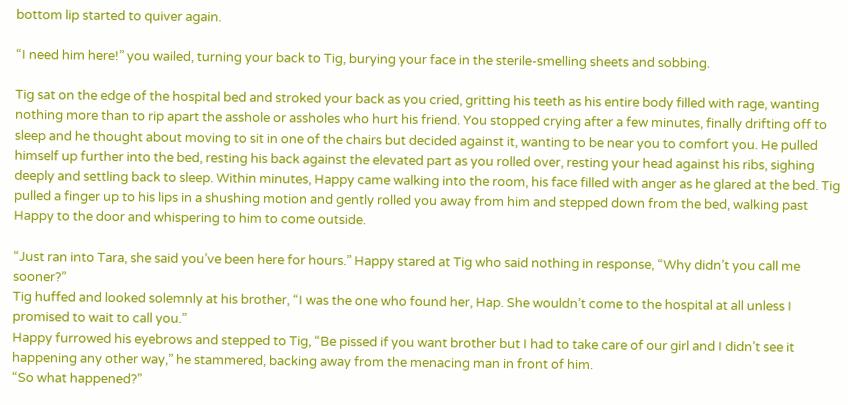bottom lip started to quiver again.

“I need him here!” you wailed, turning your back to Tig, burying your face in the sterile-smelling sheets and sobbing.

Tig sat on the edge of the hospital bed and stroked your back as you cried, gritting his teeth as his entire body filled with rage, wanting nothing more than to rip apart the asshole or assholes who hurt his friend. You stopped crying after a few minutes, finally drifting off to sleep and he thought about moving to sit in one of the chairs but decided against it, wanting to be near you to comfort you. He pulled himself up further into the bed, resting his back against the elevated part as you rolled over, resting your head against his ribs, sighing deeply and settling back to sleep. Within minutes, Happy came walking into the room, his face filled with anger as he glared at the bed. Tig pulled a finger up to his lips in a shushing motion and gently rolled you away from him and stepped down from the bed, walking past Happy to the door and whispering to him to come outside.

“Just ran into Tara, she said you’ve been here for hours.” Happy stared at Tig who said nothing in response, “Why didn’t you call me sooner?”
Tig huffed and looked solemnly at his brother, “I was the one who found her, Hap. She wouldn’t come to the hospital at all unless I promised to wait to call you.”
Happy furrowed his eyebrows and stepped to Tig, “Be pissed if you want brother but I had to take care of our girl and I didn’t see it happening any other way,” he stammered, backing away from the menacing man in front of him.
“So what happened?”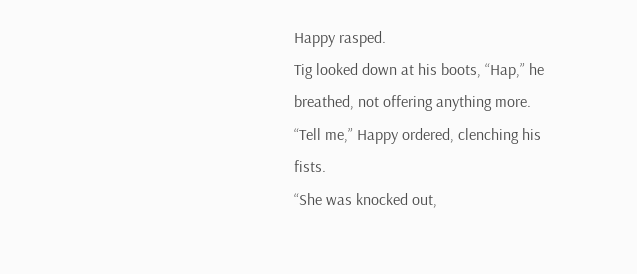Happy rasped.
Tig looked down at his boots, “Hap,” he breathed, not offering anything more.
“Tell me,” Happy ordered, clenching his fists.
“She was knocked out,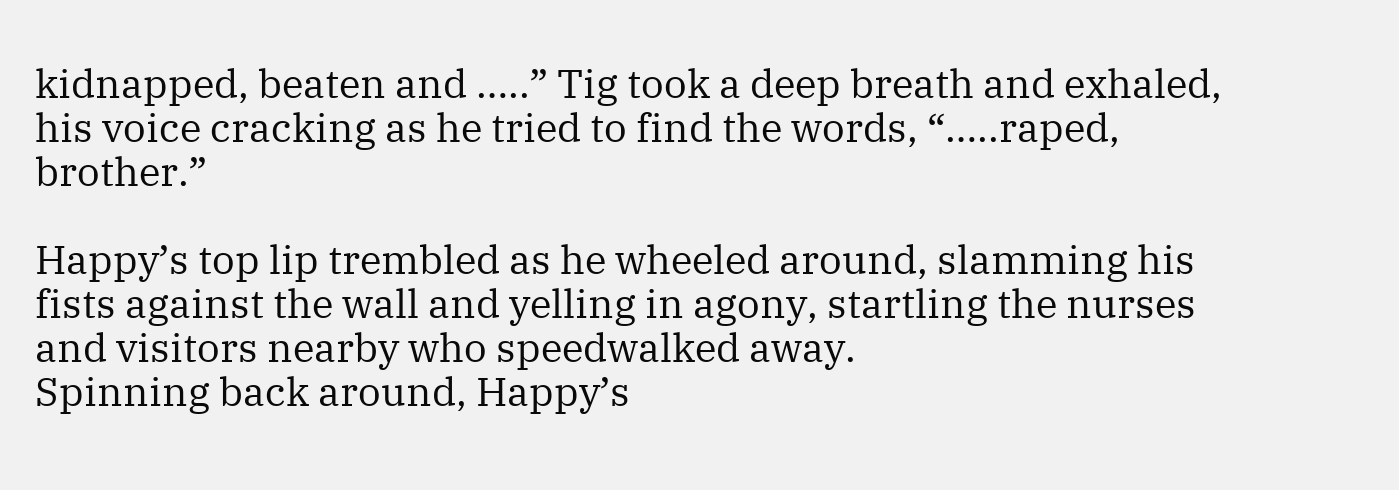kidnapped, beaten and …..” Tig took a deep breath and exhaled, his voice cracking as he tried to find the words, “…..raped, brother.”

Happy’s top lip trembled as he wheeled around, slamming his fists against the wall and yelling in agony, startling the nurses and visitors nearby who speedwalked away.
Spinning back around, Happy’s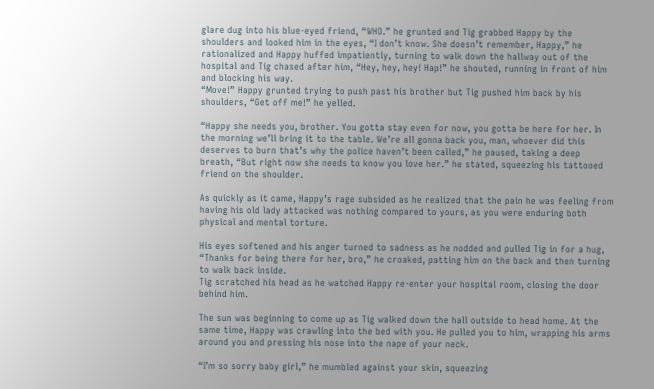glare dug into his blue-eyed friend, “WHO.” he grunted and Tig grabbed Happy by the shoulders and looked him in the eyes, “I don’t know. She doesn’t remember, Happy,” he rationalized and Happy huffed impatiently, turning to walk down the hallway out of the hospital and Tig chased after him, “Hey, hey, hey! Hap!” he shouted, running in front of him and blocking his way.
“Move!” Happy grunted trying to push past his brother but Tig pushed him back by his shoulders, “Get off me!” he yelled.

“Happy she needs you, brother. You gotta stay even for now, you gotta be here for her. In the morning we’ll bring it to the table. We’re all gonna back you, man, whoever did this deserves to burn that’s why the police haven’t been called,” he paused, taking a deep breath, “But right now she needs to know you love her.” he stated, squeezing his tattooed friend on the shoulder.

As quickly as it came, Happy’s rage subsided as he realized that the pain he was feeling from having his old lady attacked was nothing compared to yours, as you were enduring both physical and mental torture.

His eyes softened and his anger turned to sadness as he nodded and pulled Tig in for a hug, “Thanks for being there for her, bro,” he croaked, patting him on the back and then turning to walk back inside.
Tig scratched his head as he watched Happy re-enter your hospital room, closing the door behind him.

The sun was beginning to come up as Tig walked down the hall outside to head home. At the same time, Happy was crawling into the bed with you. He pulled you to him, wrapping his arms around you and pressing his nose into the nape of your neck.

“I’m so sorry baby girl,” he mumbled against your skin, squeezing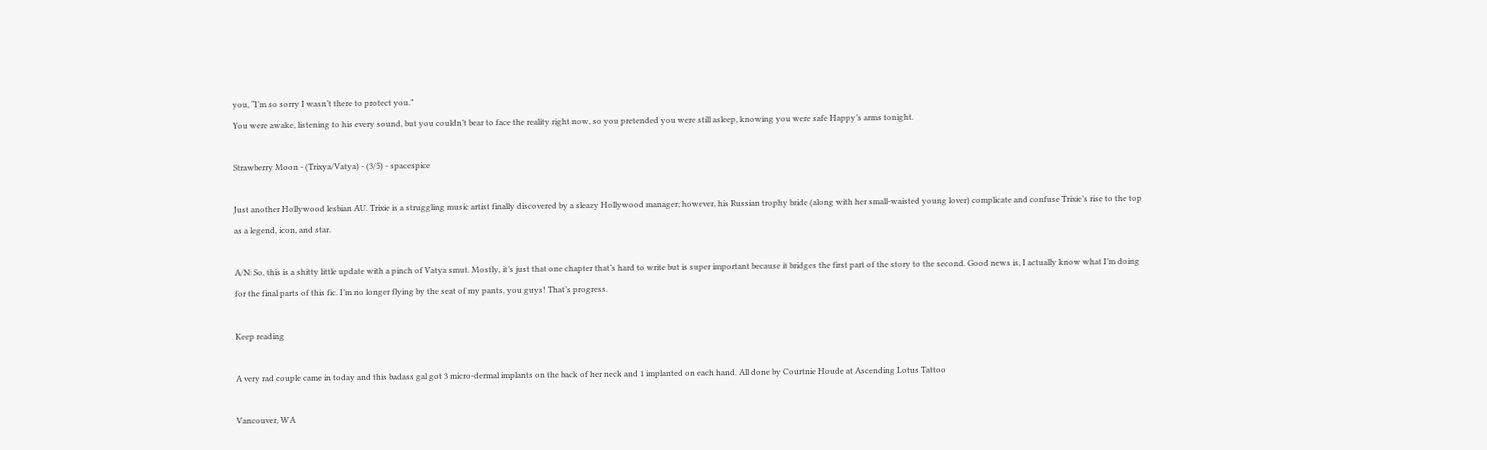you, “I’m so sorry I wasn’t there to protect you.”
You were awake, listening to his every sound, but you couldn’t bear to face the reality right now, so you pretended you were still asleep, knowing you were safe Happy’s arms tonight.

Strawberry Moon - (Trixya/Vatya) - (3/5) - spacespice

Just another Hollywood lesbian AU. Trixie is a struggling music artist finally discovered by a sleazy Hollywood manager; however, his Russian trophy bride (along with her small-waisted young lover) complicate and confuse Trixie’s rise to the top as a legend, icon, and star.

A/N: So, this is a shitty little update with a pinch of Vatya smut. Mostly, it’s just that one chapter that’s hard to write but is super important because it bridges the first part of the story to the second. Good news is, I actually know what I’m doing for the final parts of this fic. I’m no longer flying by the seat of my pants, you guys! That’s progress.

Keep reading

A very rad couple came in today and this badass gal got 3 micro-dermal implants on the back of her neck and 1 implanted on each hand. All done by Courtnie Houde at Ascending Lotus Tattoo

Vancouver, WA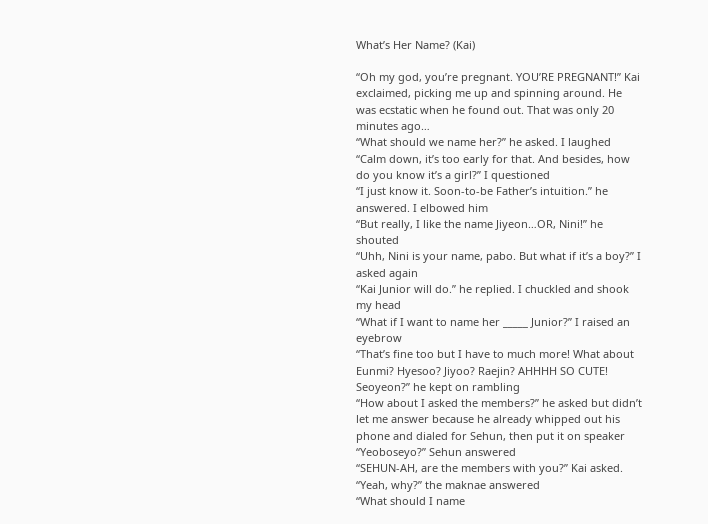What’s Her Name? (Kai)

“Oh my god, you’re pregnant. YOU’RE PREGNANT!” Kai exclaimed, picking me up and spinning around. He was ecstatic when he found out. That was only 20 minutes ago…
“What should we name her?” he asked. I laughed
“Calm down, it’s too early for that. And besides, how do you know it’s a girl?” I questioned
“I just know it. Soon-to-be Father’s intuition.” he answered. I elbowed him
“But really, I like the name Jiyeon…OR, Nini!” he shouted
“Uhh, Nini is your name, pabo. But what if it’s a boy?” I asked again
“Kai Junior will do.” he replied. I chuckled and shook my head
“What if I want to name her _____ Junior?” I raised an eyebrow
“That’s fine too but I have to much more! What about Eunmi? Hyesoo? Jiyoo? Raejin? AHHHH SO CUTE! Seoyeon?” he kept on rambling
“How about I asked the members?” he asked but didn’t let me answer because he already whipped out his phone and dialed for Sehun, then put it on speaker
“Yeoboseyo?” Sehun answered
“SEHUN-AH, are the members with you?” Kai asked.
“Yeah, why?” the maknae answered
“What should I name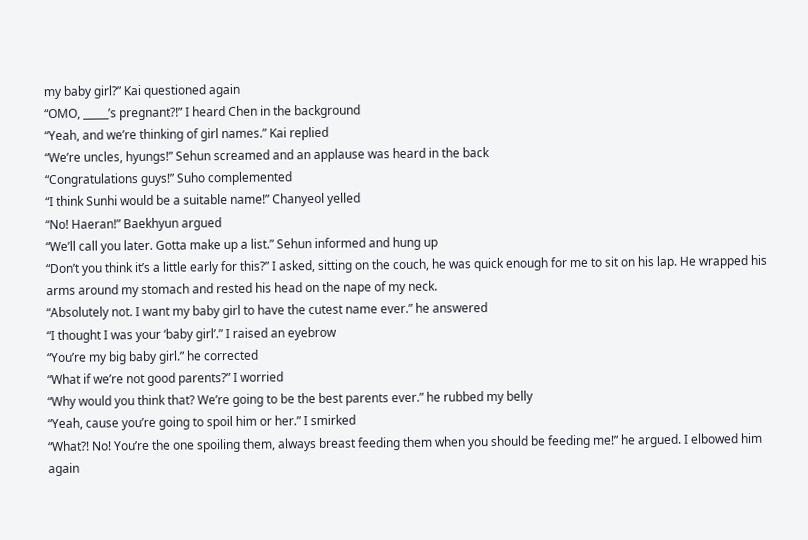my baby girl?” Kai questioned again
“OMO, _____’s pregnant?!” I heard Chen in the background
“Yeah, and we’re thinking of girl names.” Kai replied
“We’re uncles, hyungs!” Sehun screamed and an applause was heard in the back
“Congratulations guys!” Suho complemented
“I think Sunhi would be a suitable name!” Chanyeol yelled
“No! Haeran!” Baekhyun argued
“We’ll call you later. Gotta make up a list.” Sehun informed and hung up
“Don’t you think it’s a little early for this?” I asked, sitting on the couch, he was quick enough for me to sit on his lap. He wrapped his arms around my stomach and rested his head on the nape of my neck.
“Absolutely not. I want my baby girl to have the cutest name ever.” he answered
“I thought I was your ‘baby girl’.” I raised an eyebrow
“You’re my big baby girl.” he corrected
“What if we’re not good parents?” I worried
“Why would you think that? We’re going to be the best parents ever.” he rubbed my belly
“Yeah, cause you’re going to spoil him or her.” I smirked
“What?! No! You’re the one spoiling them, always breast feeding them when you should be feeding me!” he argued. I elbowed him again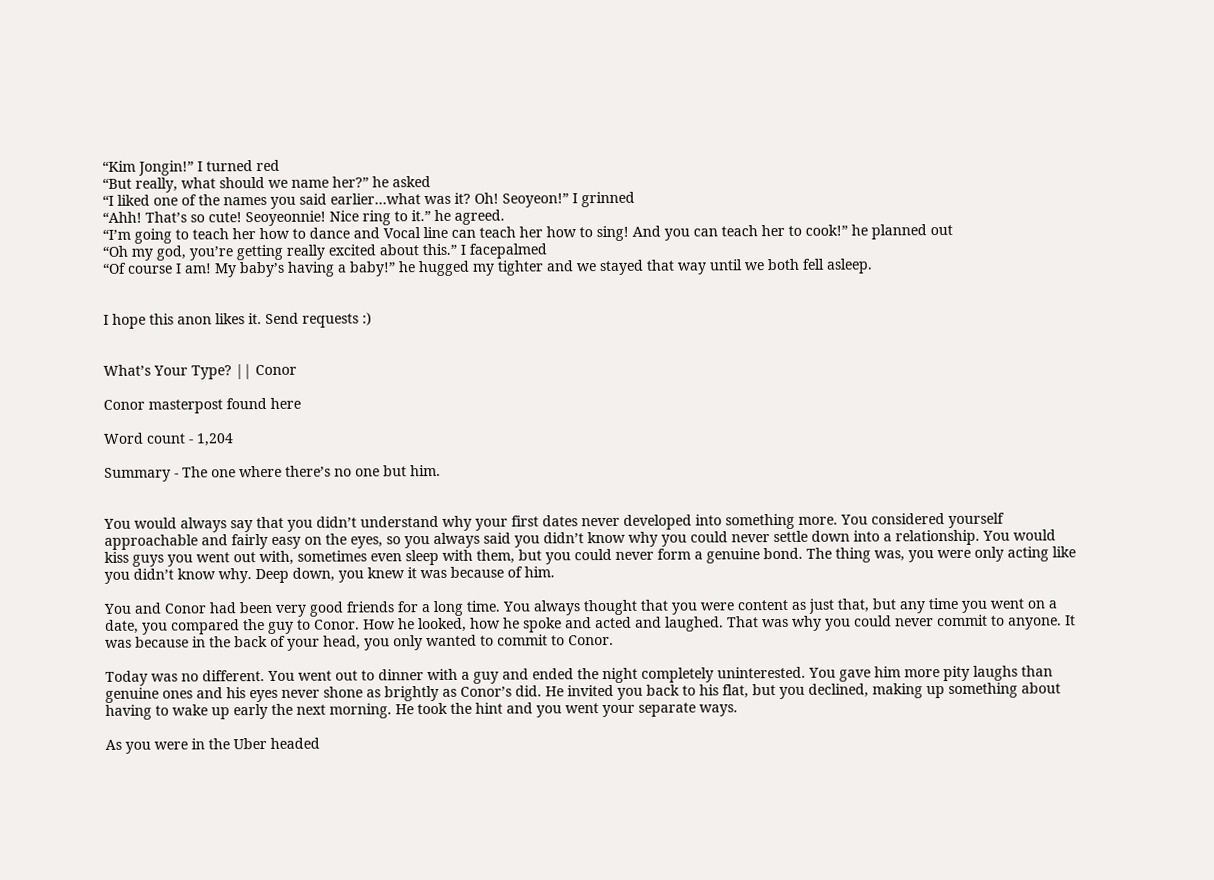“Kim Jongin!” I turned red
“But really, what should we name her?” he asked
“I liked one of the names you said earlier…what was it? Oh! Seoyeon!” I grinned
“Ahh! That’s so cute! Seoyeonnie! Nice ring to it.” he agreed.
“I’m going to teach her how to dance and Vocal line can teach her how to sing! And you can teach her to cook!” he planned out
“Oh my god, you’re getting really excited about this.” I facepalmed
“Of course I am! My baby’s having a baby!” he hugged my tighter and we stayed that way until we both fell asleep.


I hope this anon likes it. Send requests :)


What’s Your Type? || Conor

Conor masterpost found here

Word count - 1,204

Summary - The one where there’s no one but him.


You would always say that you didn’t understand why your first dates never developed into something more. You considered yourself approachable and fairly easy on the eyes, so you always said you didn’t know why you could never settle down into a relationship. You would kiss guys you went out with, sometimes even sleep with them, but you could never form a genuine bond. The thing was, you were only acting like you didn’t know why. Deep down, you knew it was because of him.

You and Conor had been very good friends for a long time. You always thought that you were content as just that, but any time you went on a date, you compared the guy to Conor. How he looked, how he spoke and acted and laughed. That was why you could never commit to anyone. It was because in the back of your head, you only wanted to commit to Conor.

Today was no different. You went out to dinner with a guy and ended the night completely uninterested. You gave him more pity laughs than genuine ones and his eyes never shone as brightly as Conor’s did. He invited you back to his flat, but you declined, making up something about having to wake up early the next morning. He took the hint and you went your separate ways.

As you were in the Uber headed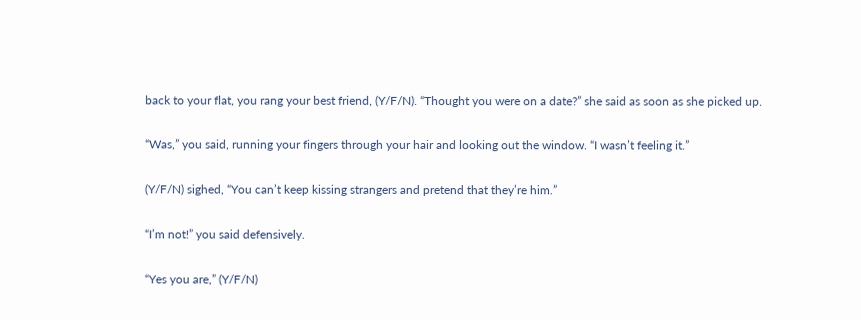back to your flat, you rang your best friend, (Y/F/N). “Thought you were on a date?” she said as soon as she picked up.

“Was,” you said, running your fingers through your hair and looking out the window. “I wasn’t feeling it.”

(Y/F/N) sighed, “You can’t keep kissing strangers and pretend that they’re him.”

“I’m not!” you said defensively.

“Yes you are,” (Y/F/N)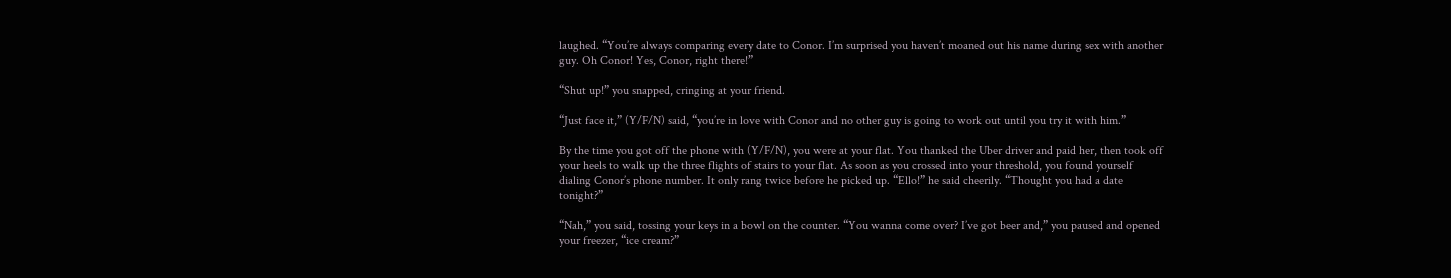laughed. “You’re always comparing every date to Conor. I’m surprised you haven’t moaned out his name during sex with another guy. Oh Conor! Yes, Conor, right there!”

“Shut up!” you snapped, cringing at your friend.

“Just face it,” (Y/F/N) said, “you’re in love with Conor and no other guy is going to work out until you try it with him.”

By the time you got off the phone with (Y/F/N), you were at your flat. You thanked the Uber driver and paid her, then took off your heels to walk up the three flights of stairs to your flat. As soon as you crossed into your threshold, you found yourself dialing Conor’s phone number. It only rang twice before he picked up. “Ello!” he said cheerily. “Thought you had a date tonight?”

“Nah,” you said, tossing your keys in a bowl on the counter. “You wanna come over? I’ve got beer and,” you paused and opened your freezer, “ice cream?”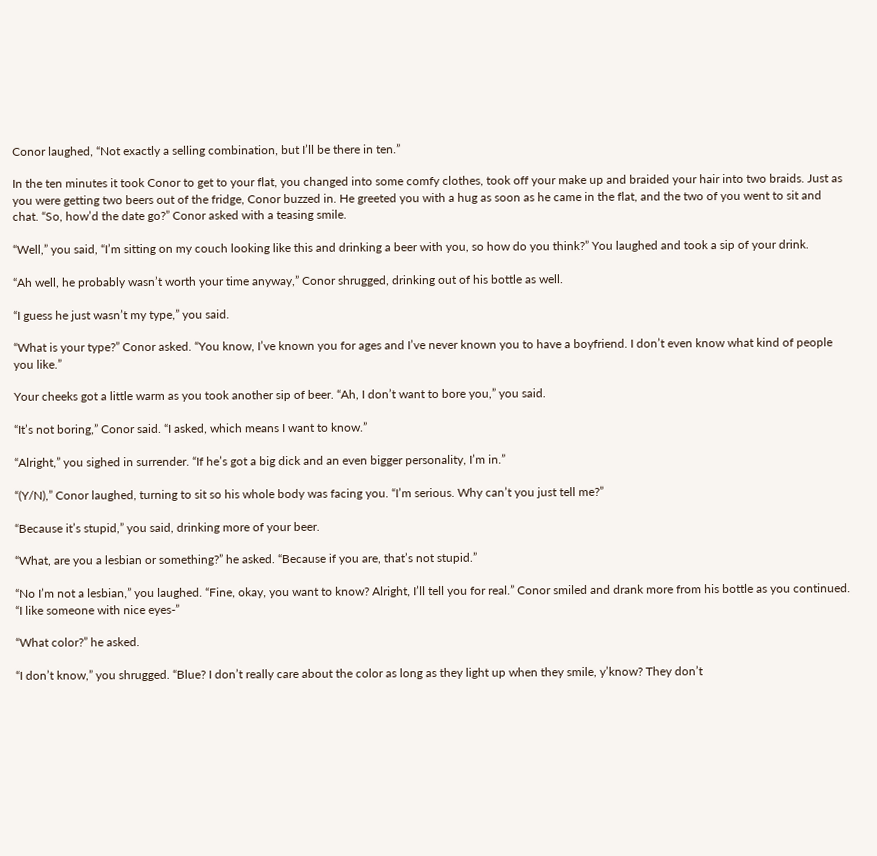Conor laughed, “Not exactly a selling combination, but I’ll be there in ten.”

In the ten minutes it took Conor to get to your flat, you changed into some comfy clothes, took off your make up and braided your hair into two braids. Just as you were getting two beers out of the fridge, Conor buzzed in. He greeted you with a hug as soon as he came in the flat, and the two of you went to sit and chat. “So, how’d the date go?” Conor asked with a teasing smile.

“Well,” you said, “I’m sitting on my couch looking like this and drinking a beer with you, so how do you think?” You laughed and took a sip of your drink.

“Ah well, he probably wasn’t worth your time anyway,” Conor shrugged, drinking out of his bottle as well.

“I guess he just wasn’t my type,” you said.

“What is your type?” Conor asked. “You know, I’ve known you for ages and I’ve never known you to have a boyfriend. I don’t even know what kind of people you like.”

Your cheeks got a little warm as you took another sip of beer. “Ah, I don’t want to bore you,” you said.

“It’s not boring,” Conor said. “I asked, which means I want to know.”

“Alright,” you sighed in surrender. “If he’s got a big dick and an even bigger personality, I’m in.”

“(Y/N),” Conor laughed, turning to sit so his whole body was facing you. “I’m serious. Why can’t you just tell me?”

“Because it’s stupid,” you said, drinking more of your beer.

“What, are you a lesbian or something?” he asked. “Because if you are, that’s not stupid.”

“No I’m not a lesbian,” you laughed. “Fine, okay, you want to know? Alright, I’ll tell you for real.” Conor smiled and drank more from his bottle as you continued. “I like someone with nice eyes-”

“What color?” he asked.

“I don’t know,” you shrugged. “Blue? I don’t really care about the color as long as they light up when they smile, y’know? They don’t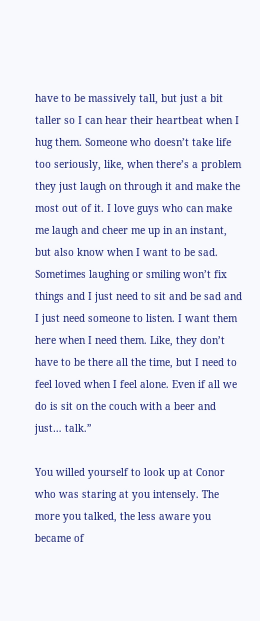have to be massively tall, but just a bit taller so I can hear their heartbeat when I hug them. Someone who doesn’t take life too seriously, like, when there’s a problem they just laugh on through it and make the most out of it. I love guys who can make me laugh and cheer me up in an instant, but also know when I want to be sad. Sometimes laughing or smiling won’t fix things and I just need to sit and be sad and I just need someone to listen. I want them here when I need them. Like, they don’t have to be there all the time, but I need to feel loved when I feel alone. Even if all we do is sit on the couch with a beer and just… talk.”

You willed yourself to look up at Conor who was staring at you intensely. The more you talked, the less aware you became of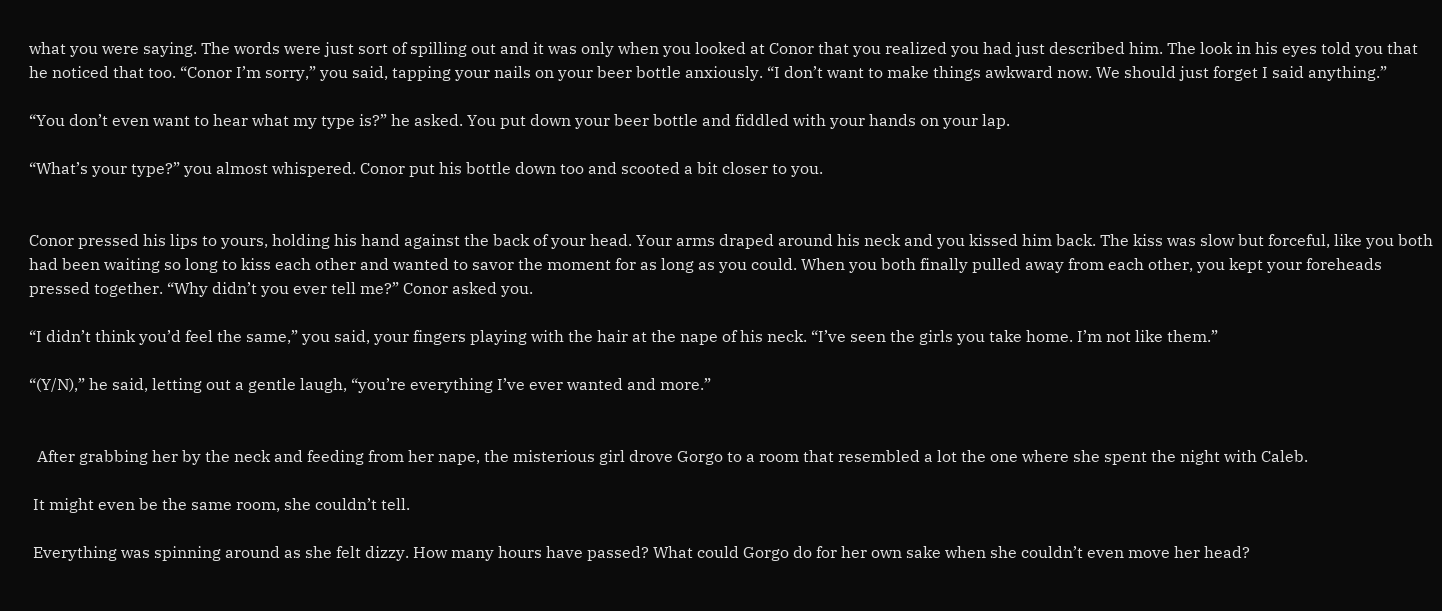what you were saying. The words were just sort of spilling out and it was only when you looked at Conor that you realized you had just described him. The look in his eyes told you that he noticed that too. “Conor I’m sorry,” you said, tapping your nails on your beer bottle anxiously. “I don’t want to make things awkward now. We should just forget I said anything.”

“You don’t even want to hear what my type is?” he asked. You put down your beer bottle and fiddled with your hands on your lap.

“What’s your type?” you almost whispered. Conor put his bottle down too and scooted a bit closer to you.


Conor pressed his lips to yours, holding his hand against the back of your head. Your arms draped around his neck and you kissed him back. The kiss was slow but forceful, like you both had been waiting so long to kiss each other and wanted to savor the moment for as long as you could. When you both finally pulled away from each other, you kept your foreheads pressed together. “Why didn’t you ever tell me?” Conor asked you.

“I didn’t think you’d feel the same,” you said, your fingers playing with the hair at the nape of his neck. “I’ve seen the girls you take home. I’m not like them.”

“(Y/N),” he said, letting out a gentle laugh, “you’re everything I’ve ever wanted and more.”


  After grabbing her by the neck and feeding from her nape, the misterious girl drove Gorgo to a room that resembled a lot the one where she spent the night with Caleb.

 It might even be the same room, she couldn’t tell.

 Everything was spinning around as she felt dizzy. How many hours have passed? What could Gorgo do for her own sake when she couldn’t even move her head?